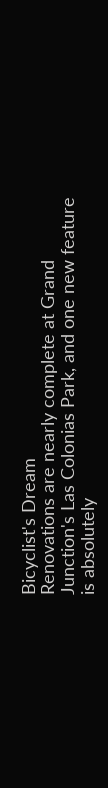Bicyclist's Dream
Renovations are nearly complete at Grand Junction's Las Colonias Park, and one new feature is absolutely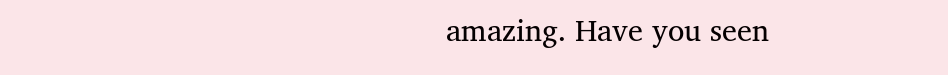amazing. Have you seen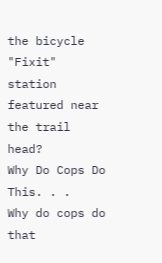the bicycle "Fixit" station featured near the trail head?
Why Do Cops Do This. . .
Why do cops do that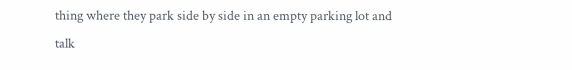thing where they park side by side in an empty parking lot and talk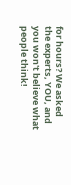for hours? We asked the experts, YOU, and you won't believe what people think!